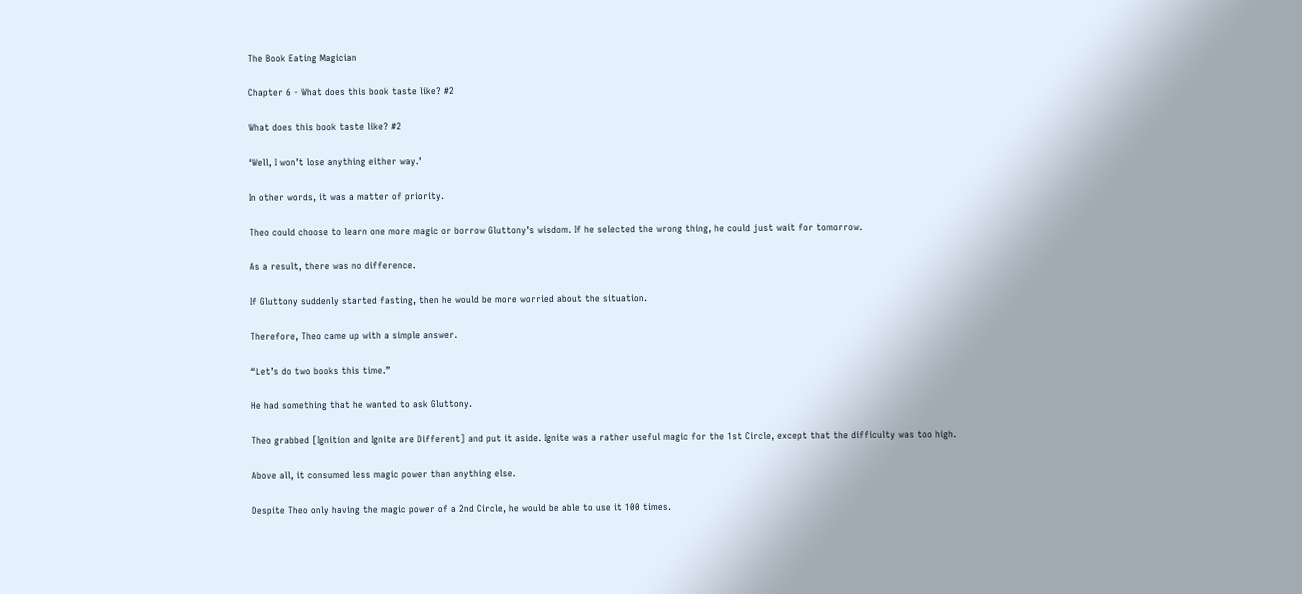The Book Eating Magician

Chapter 6 - What does this book taste like? #2

What does this book taste like? #2

‘Well, I won’t lose anything either way.’

In other words, it was a matter of priority.

Theo could choose to learn one more magic or borrow Gluttony’s wisdom. If he selected the wrong thing, he could just wait for tomorrow.

As a result, there was no difference.

If Gluttony suddenly started fasting, then he would be more worried about the situation.

Therefore, Theo came up with a simple answer.

“Let’s do two books this time.”

He had something that he wanted to ask Gluttony.

Theo grabbed [Ignition and Ignite are Different] and put it aside. Ignite was a rather useful magic for the 1st Circle, except that the difficulty was too high.

Above all, it consumed less magic power than anything else.

Despite Theo only having the magic power of a 2nd Circle, he would be able to use it 100 times.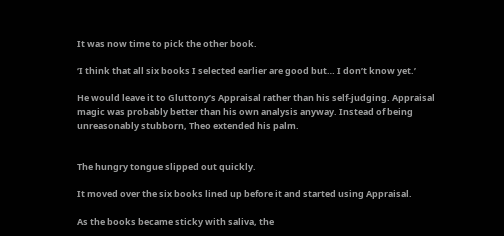It was now time to pick the other book.

‘I think that all six books I selected earlier are good but… I don’t know yet.’

He would leave it to Gluttony’s Appraisal rather than his self-judging. Appraisal magic was probably better than his own analysis anyway. Instead of being unreasonably stubborn, Theo extended his palm.


The hungry tongue slipped out quickly.

It moved over the six books lined up before it and started using Appraisal.

As the books became sticky with saliva, the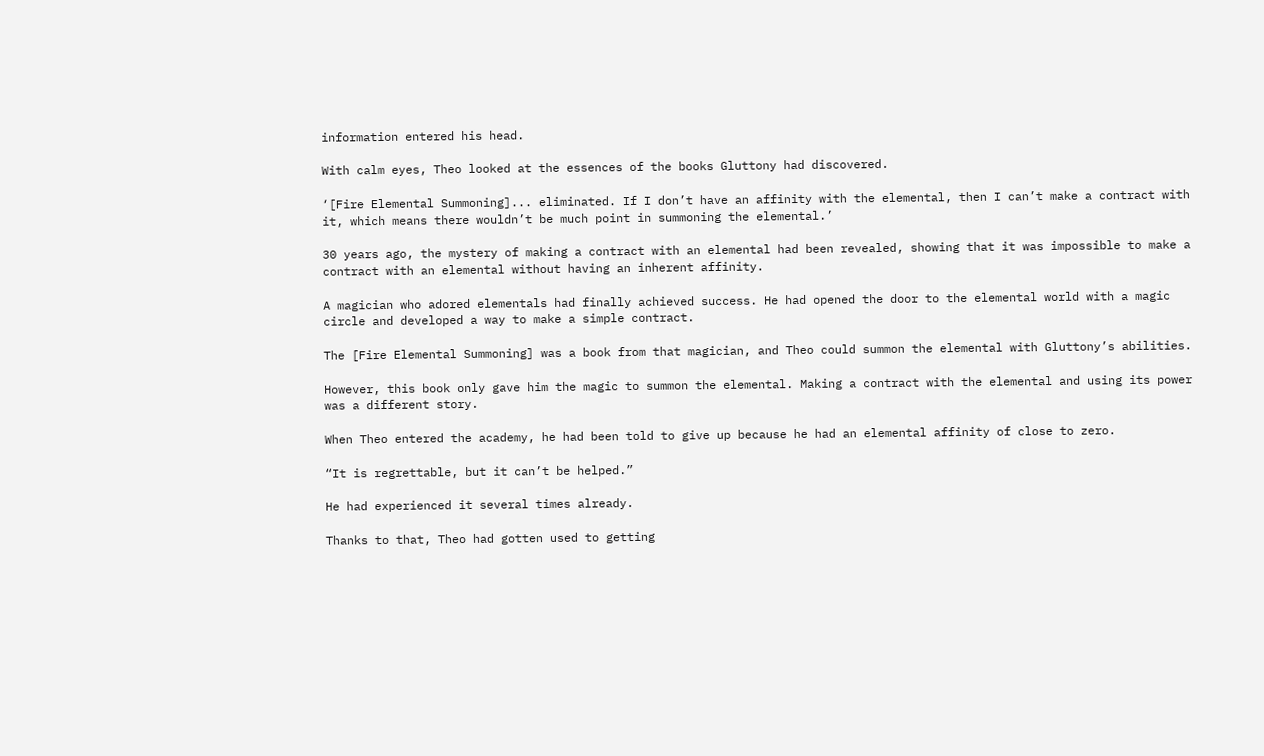information entered his head.

With calm eyes, Theo looked at the essences of the books Gluttony had discovered.

‘[Fire Elemental Summoning]... eliminated. If I don’t have an affinity with the elemental, then I can’t make a contract with it, which means there wouldn’t be much point in summoning the elemental.’

30 years ago, the mystery of making a contract with an elemental had been revealed, showing that it was impossible to make a contract with an elemental without having an inherent affinity.

A magician who adored elementals had finally achieved success. He had opened the door to the elemental world with a magic circle and developed a way to make a simple contract.

The [Fire Elemental Summoning] was a book from that magician, and Theo could summon the elemental with Gluttony’s abilities.

However, this book only gave him the magic to summon the elemental. Making a contract with the elemental and using its power was a different story.

When Theo entered the academy, he had been told to give up because he had an elemental affinity of close to zero.

“It is regrettable, but it can’t be helped.”

He had experienced it several times already.

Thanks to that, Theo had gotten used to getting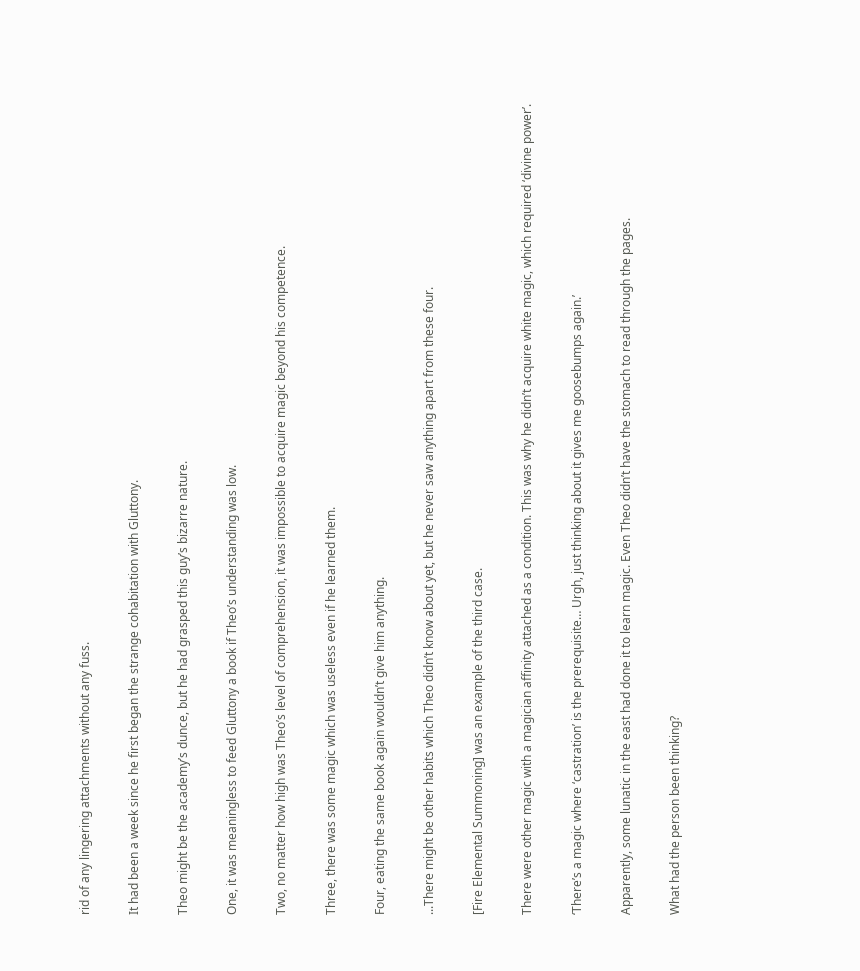rid of any lingering attachments without any fuss.

It had been a week since he first began the strange cohabitation with Gluttony.

Theo might be the academy’s dunce, but he had grasped this guy’s bizarre nature.

One, it was meaningless to feed Gluttony a book if Theo’s understanding was low.

Two, no matter how high was Theo’s level of comprehension, it was impossible to acquire magic beyond his competence.

Three, there was some magic which was useless even if he learned them.

Four, eating the same book again wouldn’t give him anything.

...There might be other habits which Theo didn’t know about yet, but he never saw anything apart from these four.

[Fire Elemental Summoning] was an example of the third case.

There were other magic with a magician affinity attached as a condition. This was why he didn’t acquire white magic, which required ‘divine power’.

‘There’s a magic where ‘castration’ is the prerequisite… Urgh, just thinking about it gives me goosebumps again.’

Apparently, some lunatic in the east had done it to learn magic. Even Theo didn’t have the stomach to read through the pages.

What had the person been thinking?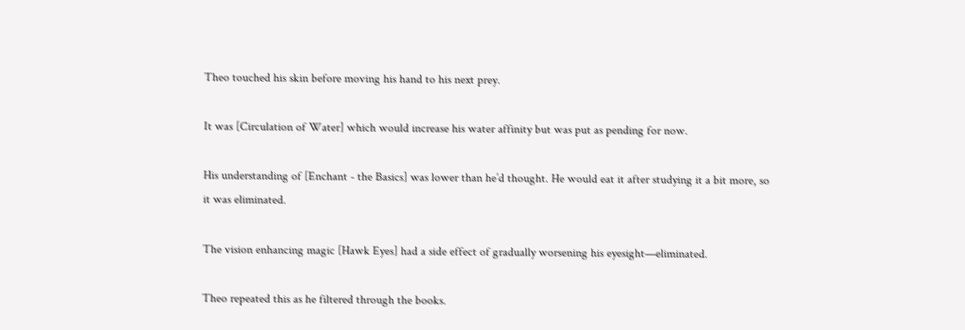Theo touched his skin before moving his hand to his next prey.

It was [Circulation of Water] which would increase his water affinity but was put as pending for now.

His understanding of [Enchant - the Basics] was lower than he’d thought. He would eat it after studying it a bit more, so it was eliminated.

The vision enhancing magic [Hawk Eyes] had a side effect of gradually worsening his eyesight—eliminated.

Theo repeated this as he filtered through the books.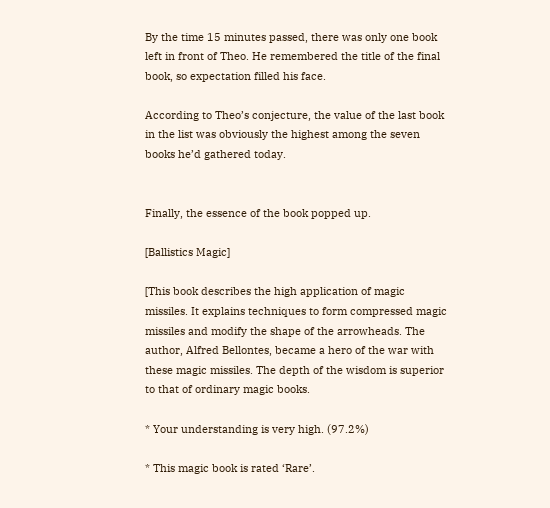By the time 15 minutes passed, there was only one book left in front of Theo. He remembered the title of the final book, so expectation filled his face.

According to Theo’s conjecture, the value of the last book in the list was obviously the highest among the seven books he’d gathered today.


Finally, the essence of the book popped up.

[Ballistics Magic]

[This book describes the high application of magic missiles. It explains techniques to form compressed magic missiles and modify the shape of the arrowheads. The author, Alfred Bellontes, became a hero of the war with these magic missiles. The depth of the wisdom is superior to that of ordinary magic books.

* Your understanding is very high. (97.2%)

* This magic book is rated ‘Rare’.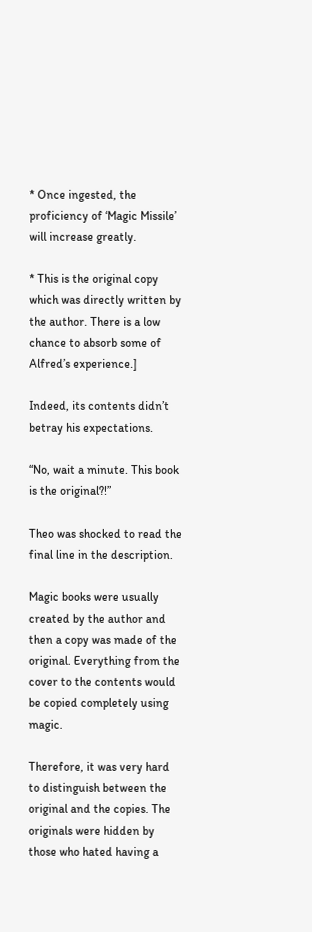* Once ingested, the proficiency of ‘Magic Missile’ will increase greatly.

* This is the original copy which was directly written by the author. There is a low chance to absorb some of Alfred’s experience.]

Indeed, its contents didn’t betray his expectations.

“No, wait a minute. This book is the original?!”

Theo was shocked to read the final line in the description.

Magic books were usually created by the author and then a copy was made of the original. Everything from the cover to the contents would be copied completely using magic.

Therefore, it was very hard to distinguish between the original and the copies. The originals were hidden by those who hated having a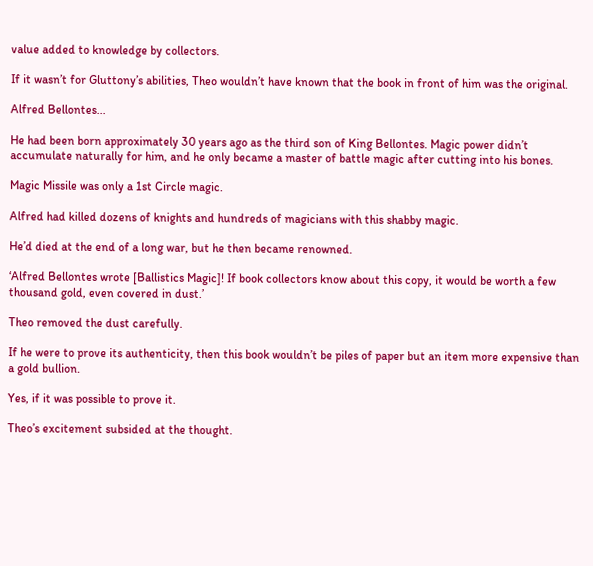value added to knowledge by collectors.

If it wasn’t for Gluttony’s abilities, Theo wouldn’t have known that the book in front of him was the original.

Alfred Bellontes...

He had been born approximately 30 years ago as the third son of King Bellontes. Magic power didn’t accumulate naturally for him, and he only became a master of battle magic after cutting into his bones.

Magic Missile was only a 1st Circle magic.

Alfred had killed dozens of knights and hundreds of magicians with this shabby magic.

He’d died at the end of a long war, but he then became renowned.

‘Alfred Bellontes wrote [Ballistics Magic]! If book collectors know about this copy, it would be worth a few thousand gold, even covered in dust.’

Theo removed the dust carefully.

If he were to prove its authenticity, then this book wouldn’t be piles of paper but an item more expensive than a gold bullion.

Yes, if it was possible to prove it.

Theo’s excitement subsided at the thought.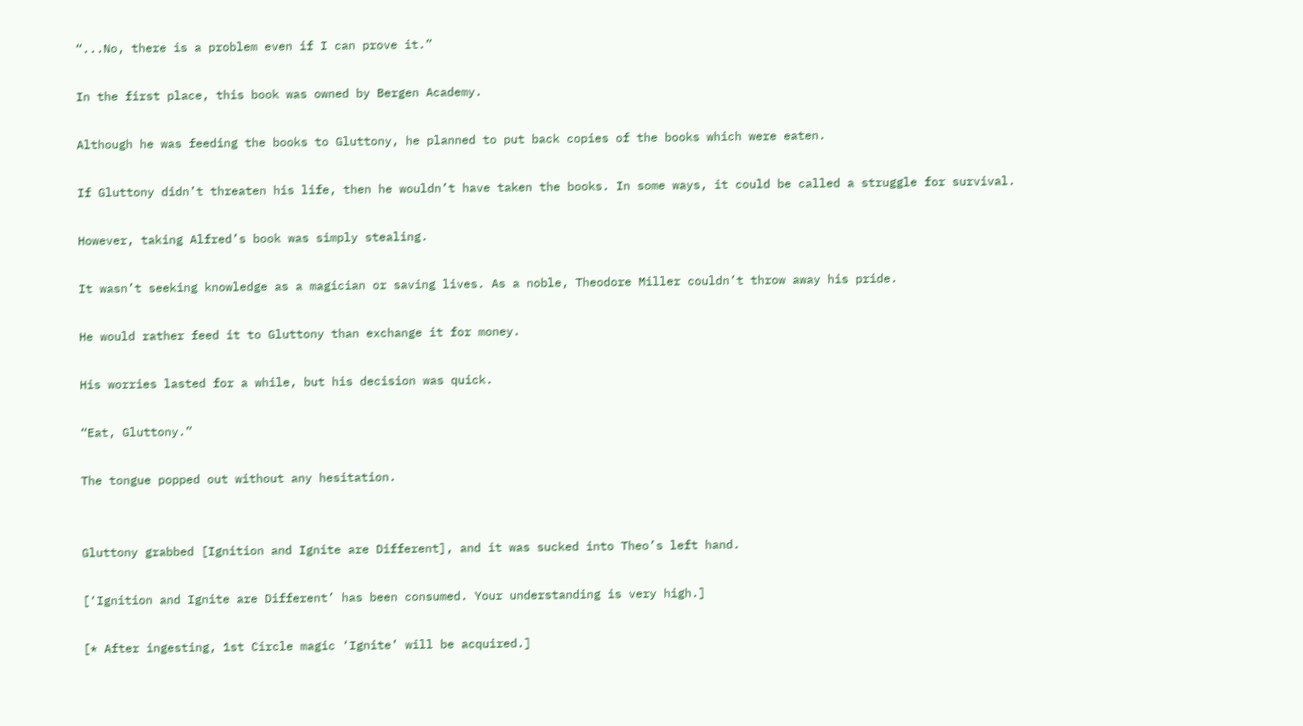“...No, there is a problem even if I can prove it.”

In the first place, this book was owned by Bergen Academy.

Although he was feeding the books to Gluttony, he planned to put back copies of the books which were eaten.

If Gluttony didn’t threaten his life, then he wouldn’t have taken the books. In some ways, it could be called a struggle for survival.

However, taking Alfred’s book was simply stealing.

It wasn’t seeking knowledge as a magician or saving lives. As a noble, Theodore Miller couldn’t throw away his pride.

He would rather feed it to Gluttony than exchange it for money.

His worries lasted for a while, but his decision was quick.

“Eat, Gluttony.”

The tongue popped out without any hesitation.


Gluttony grabbed [Ignition and Ignite are Different], and it was sucked into Theo’s left hand.

[‘Ignition and Ignite are Different’ has been consumed. Your understanding is very high.]

[* After ingesting, 1st Circle magic ‘Ignite’ will be acquired.]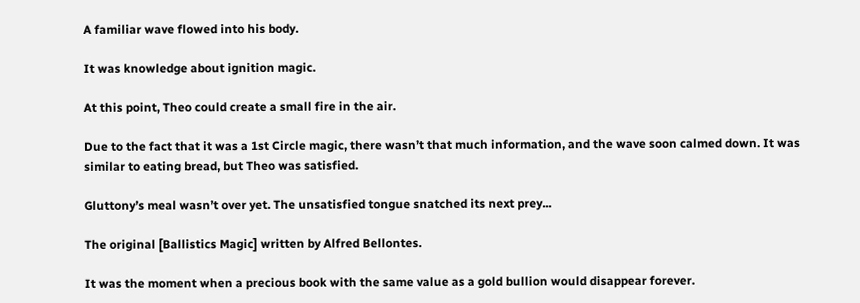A familiar wave flowed into his body.

It was knowledge about ignition magic.

At this point, Theo could create a small fire in the air.

Due to the fact that it was a 1st Circle magic, there wasn’t that much information, and the wave soon calmed down. It was similar to eating bread, but Theo was satisfied.

Gluttony’s meal wasn’t over yet. The unsatisfied tongue snatched its next prey...

The original [Ballistics Magic] written by Alfred Bellontes.

It was the moment when a precious book with the same value as a gold bullion would disappear forever.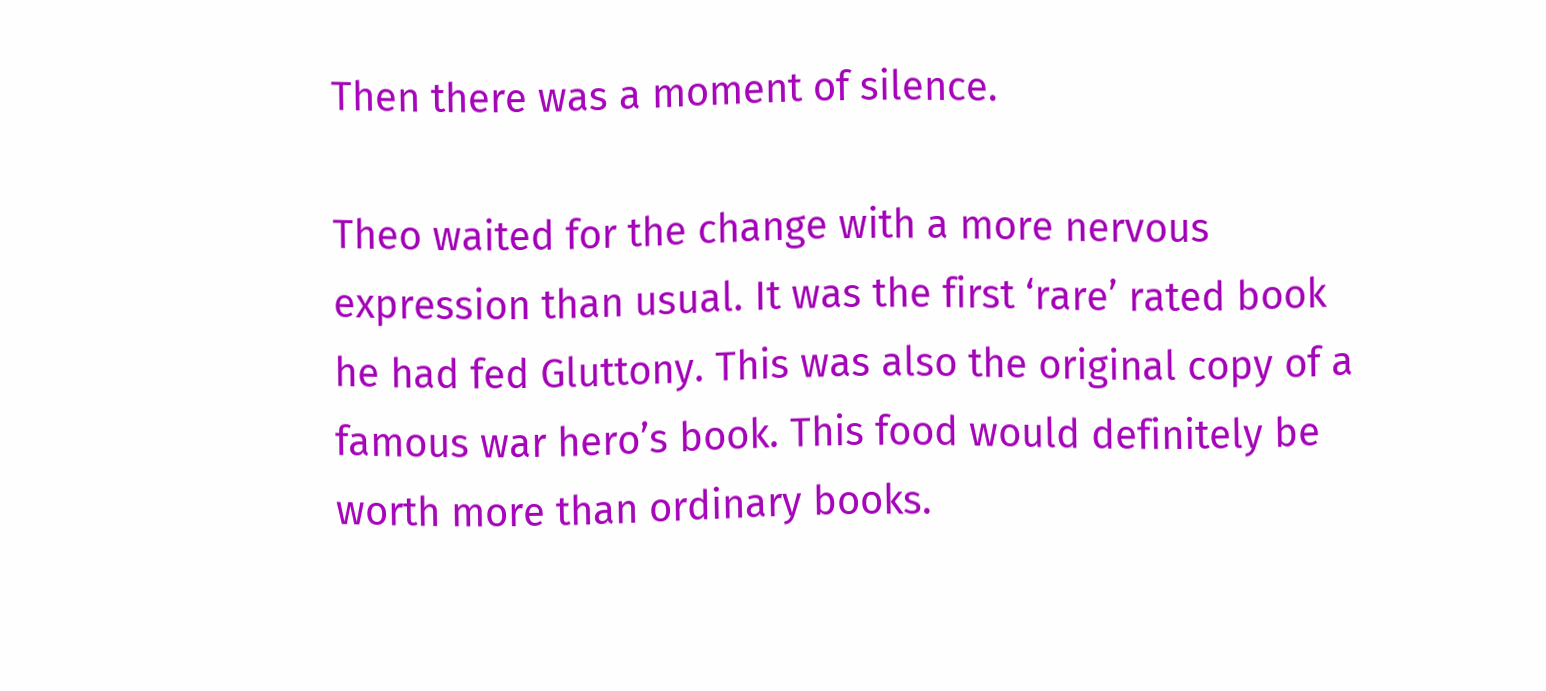Then there was a moment of silence.

Theo waited for the change with a more nervous expression than usual. It was the first ‘rare’ rated book he had fed Gluttony. This was also the original copy of a famous war hero’s book. This food would definitely be worth more than ordinary books.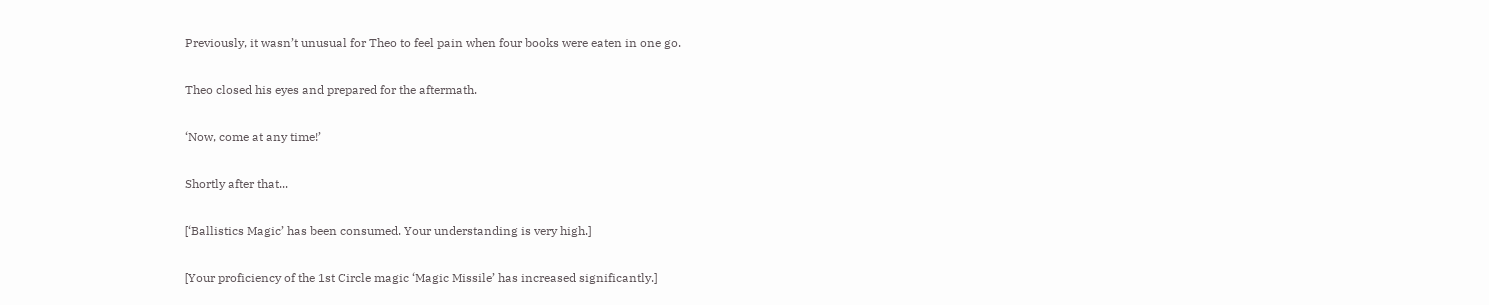Previously, it wasn’t unusual for Theo to feel pain when four books were eaten in one go.

Theo closed his eyes and prepared for the aftermath.

‘Now, come at any time!’

Shortly after that...

[‘Ballistics Magic’ has been consumed. Your understanding is very high.]

[Your proficiency of the 1st Circle magic ‘Magic Missile’ has increased significantly.]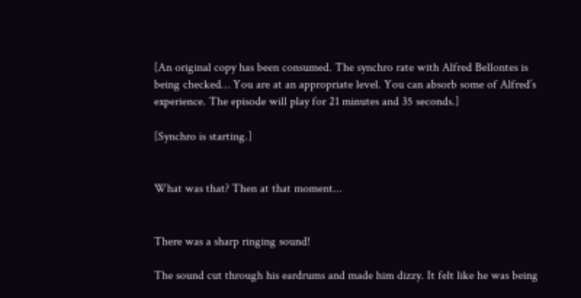[An original copy has been consumed. The synchro rate with Alfred Bellontes is being checked… You are at an appropriate level. You can absorb some of Alfred’s experience. The episode will play for 21 minutes and 35 seconds.]

[Synchro is starting.]


What was that? Then at that moment...


There was a sharp ringing sound!

The sound cut through his eardrums and made him dizzy. It felt like he was being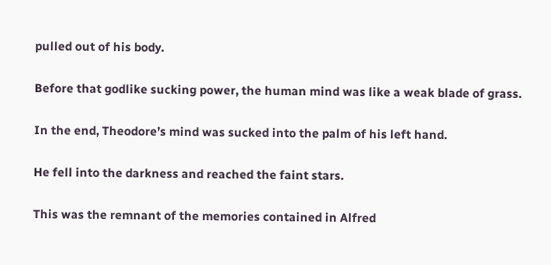pulled out of his body.

Before that godlike sucking power, the human mind was like a weak blade of grass.

In the end, Theodore’s mind was sucked into the palm of his left hand.

He fell into the darkness and reached the faint stars.

This was the remnant of the memories contained in Alfred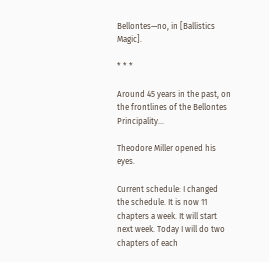Bellontes—no, in [Ballistics Magic].

* * *

Around 45 years in the past, on the frontlines of the Bellontes Principality...

Theodore Miller opened his eyes.

Current schedule: I changed the schedule. It is now 11 chapters a week. It will start next week. Today I will do two chapters of each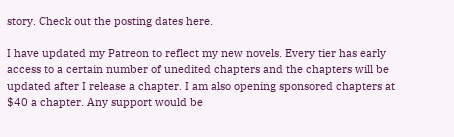story. Check out the posting dates here.

I have updated my Patreon to reflect my new novels. Every tier has early access to a certain number of unedited chapters and the chapters will be updated after I release a chapter. I am also opening sponsored chapters at $40 a chapter. Any support would be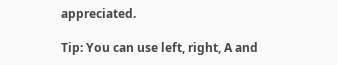appreciated.

Tip: You can use left, right, A and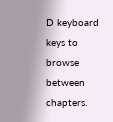D keyboard keys to browse between chapters.